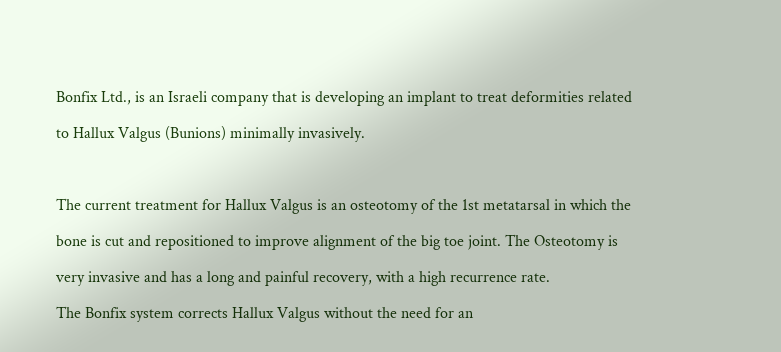Bonfix Ltd., is an Israeli company that is developing an implant to treat deformities related

to Hallux Valgus (Bunions) minimally invasively.



The current treatment for Hallux Valgus is an osteotomy of the 1st metatarsal in which the

bone is cut and repositioned to improve alignment of the big toe joint. The Osteotomy is

very invasive and has a long and painful recovery, with a high recurrence rate.

The Bonfix system corrects Hallux Valgus without the need for an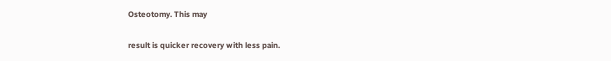Osteotomy. This may

result is quicker recovery with less pain.